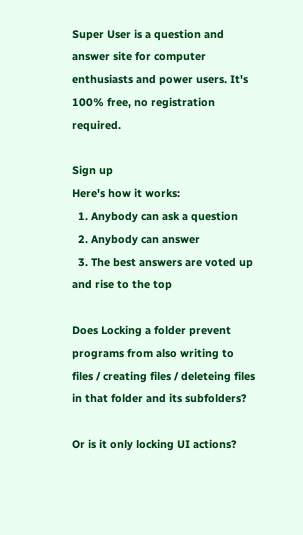Super User is a question and answer site for computer enthusiasts and power users. It's 100% free, no registration required.

Sign up
Here's how it works:
  1. Anybody can ask a question
  2. Anybody can answer
  3. The best answers are voted up and rise to the top

Does Locking a folder prevent programs from also writing to files / creating files / deleteing files in that folder and its subfolders?

Or is it only locking UI actions?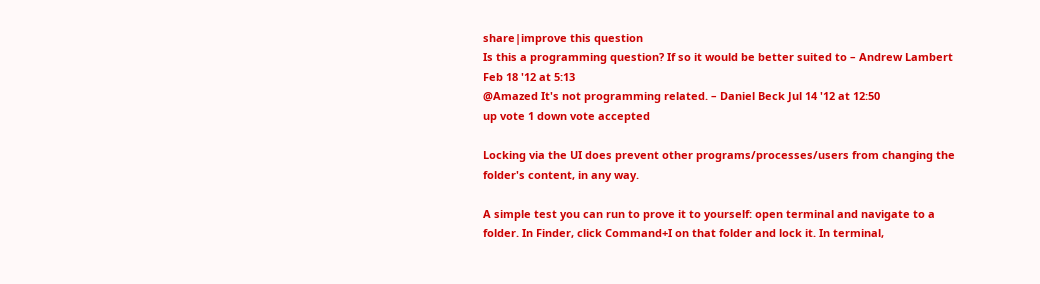share|improve this question
Is this a programming question? If so it would be better suited to – Andrew Lambert Feb 18 '12 at 5:13
@Amazed It's not programming related. – Daniel Beck Jul 14 '12 at 12:50
up vote 1 down vote accepted

Locking via the UI does prevent other programs/processes/users from changing the folder's content, in any way.

A simple test you can run to prove it to yourself: open terminal and navigate to a folder. In Finder, click Command+I on that folder and lock it. In terminal,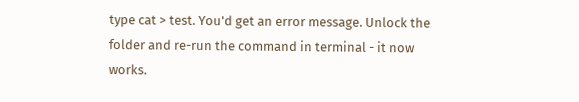type cat > test. You'd get an error message. Unlock the folder and re-run the command in terminal - it now works.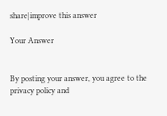share|improve this answer

Your Answer


By posting your answer, you agree to the privacy policy and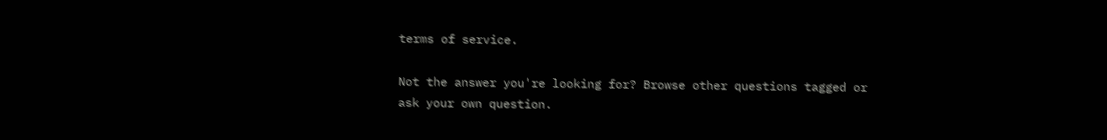terms of service.

Not the answer you're looking for? Browse other questions tagged or ask your own question.